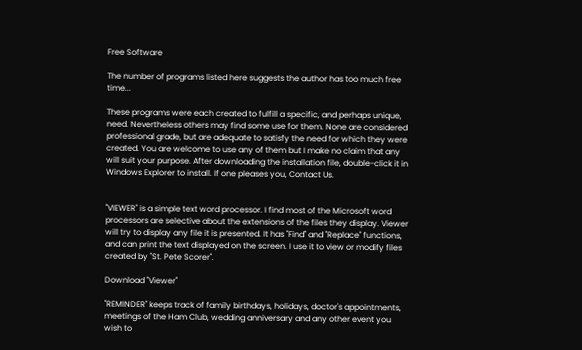Free Software

The number of programs listed here suggests the author has too much free time...

These programs were each created to fulfill a specific, and perhaps unique, need. Nevertheless others may find some use for them. None are considered professional grade, but are adequate to satisfy the need for which they were created. You are welcome to use any of them but I make no claim that any will suit your purpose. After downloading the installation file, double-click it in Windows Explorer to install. If one pleases you, Contact Us.


"VIEWER" is a simple text word processor. I find most of the Microsoft word processors are selective about the extensions of the files they display. Viewer will try to display any file it is presented. It has "Find" and "Replace" functions, and can print the text displayed on the screen. I use it to view or modify files created by "St. Pete Scorer".

Download "Viewer"

"REMINDER" keeps track of family birthdays, holidays, doctor's appointments, meetings of the Ham Club, wedding anniversary and any other event you wish to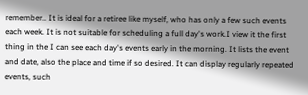remember.. It is ideal for a retiree like myself, who has only a few such events each week. It is not suitable for scheduling a full day's work.I view it the first thing in the I can see each day's events early in the morning. It lists the event and date, also the place and time if so desired. It can display regularly repeated events, such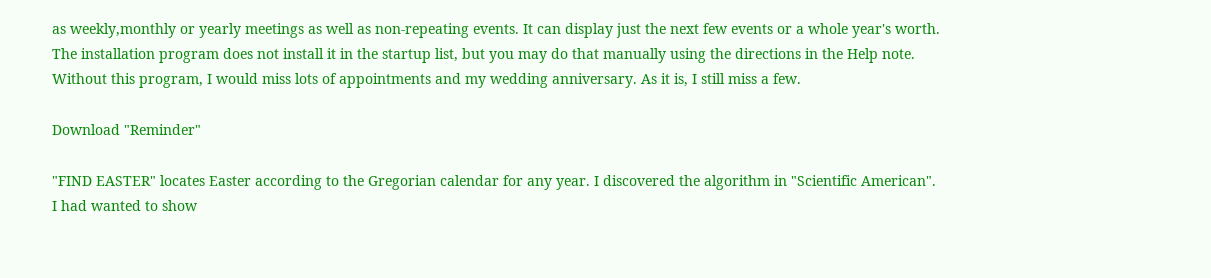as weekly,monthly or yearly meetings as well as non-repeating events. It can display just the next few events or a whole year's worth. The installation program does not install it in the startup list, but you may do that manually using the directions in the Help note. Without this program, I would miss lots of appointments and my wedding anniversary. As it is, I still miss a few.

Download "Reminder"

"FIND EASTER" locates Easter according to the Gregorian calendar for any year. I discovered the algorithm in "Scientific American". I had wanted to show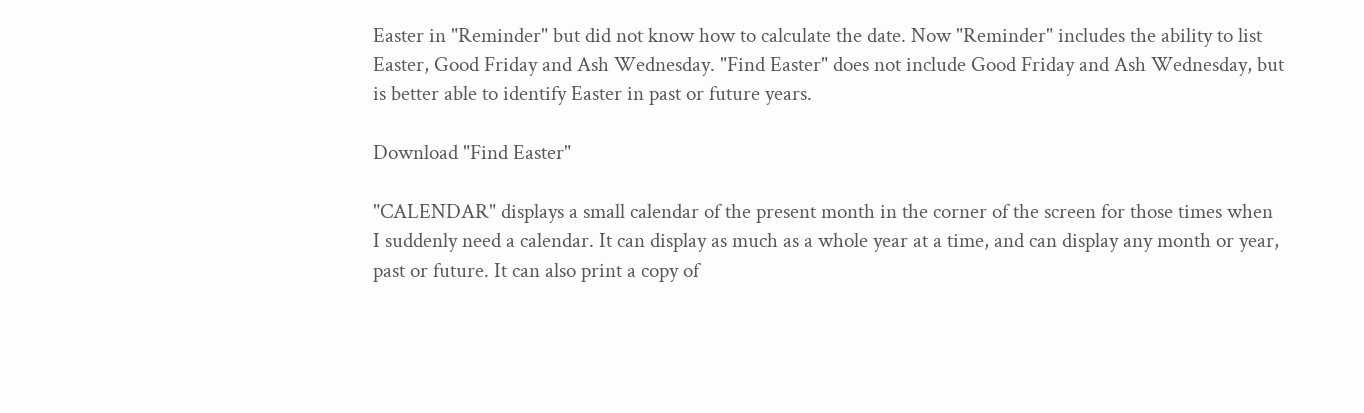Easter in "Reminder" but did not know how to calculate the date. Now "Reminder" includes the ability to list Easter, Good Friday and Ash Wednesday. "Find Easter" does not include Good Friday and Ash Wednesday, but is better able to identify Easter in past or future years.

Download "Find Easter"

"CALENDAR" displays a small calendar of the present month in the corner of the screen for those times when I suddenly need a calendar. It can display as much as a whole year at a time, and can display any month or year, past or future. It can also print a copy of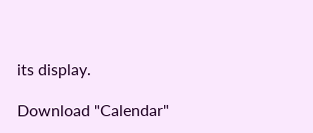its display.

Download "Calendar"